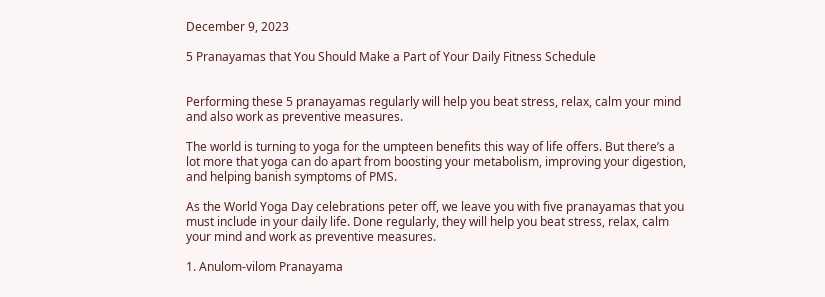December 9, 2023

5 Pranayamas that You Should Make a Part of Your Daily Fitness Schedule


Performing these 5 pranayamas regularly will help you beat stress, relax, calm your mind and also work as preventive measures.

The world is turning to yoga for the umpteen benefits this way of life offers. But there’s a lot more that yoga can do apart from boosting your metabolism, improving your digestion, and helping banish symptoms of PMS.

As the World Yoga Day celebrations peter off, we leave you with five pranayamas that you must include in your daily life. Done regularly, they will help you beat stress, relax, calm your mind and work as preventive measures.

1. Anulom-vilom Pranayama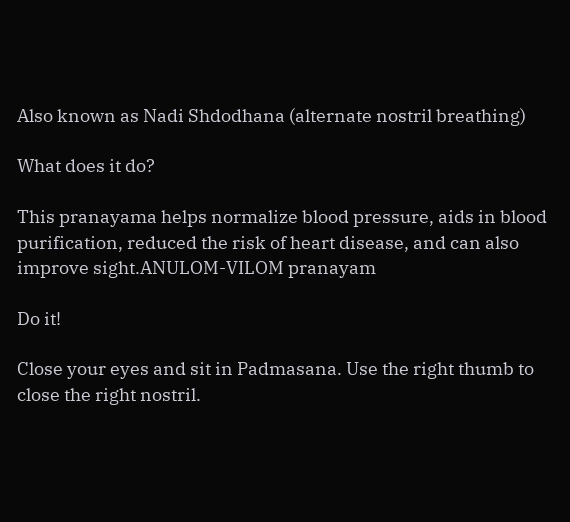Also known as Nadi Shdodhana (alternate nostril breathing)

What does it do?

This pranayama helps normalize blood pressure, aids in blood purification, reduced the risk of heart disease, and can also improve sight.ANULOM-VILOM pranayam

Do it!

Close your eyes and sit in Padmasana. Use the right thumb to close the right nostril.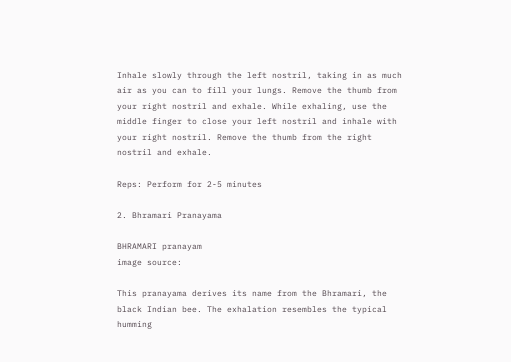Inhale slowly through the left nostril, taking in as much air as you can to fill your lungs. Remove the thumb from your right nostril and exhale. While exhaling, use the middle finger to close your left nostril and inhale with your right nostril. Remove the thumb from the right nostril and exhale.

Reps: Perform for 2-5 minutes

2. Bhramari Pranayama

BHRAMARI pranayam
image source:

This pranayama derives its name from the Bhramari, the black Indian bee. The exhalation resembles the typical humming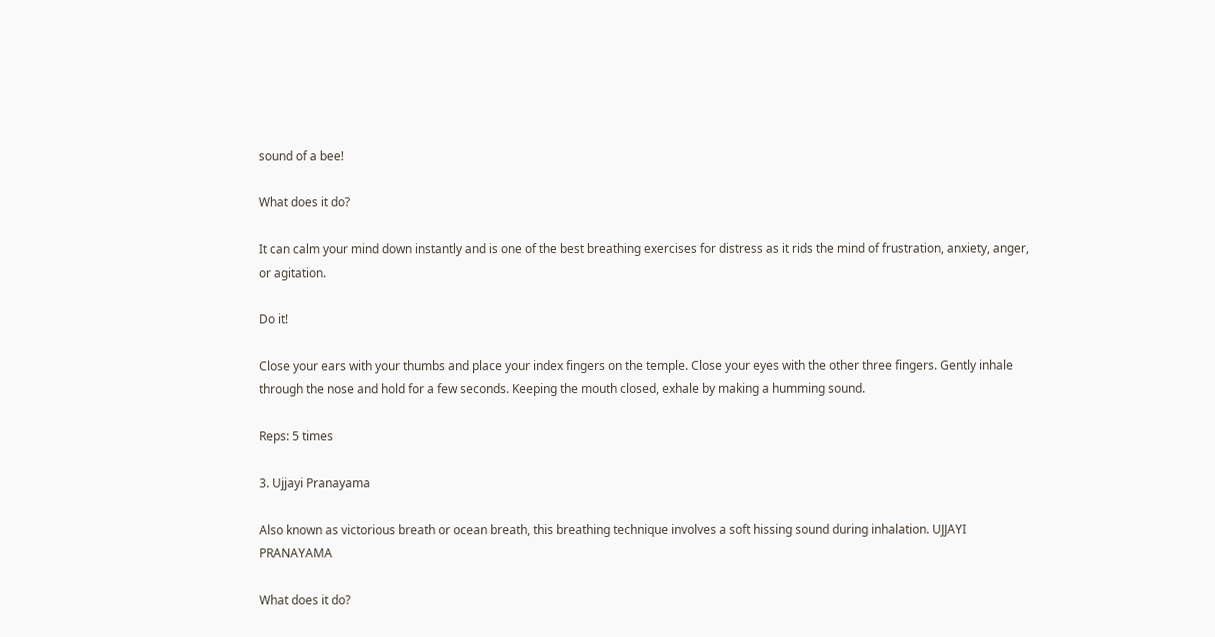sound of a bee!

What does it do?

It can calm your mind down instantly and is one of the best breathing exercises for distress as it rids the mind of frustration, anxiety, anger, or agitation.

Do it!

Close your ears with your thumbs and place your index fingers on the temple. Close your eyes with the other three fingers. Gently inhale through the nose and hold for a few seconds. Keeping the mouth closed, exhale by making a humming sound.

Reps: 5 times

3. Ujjayi Pranayama

Also known as victorious breath or ocean breath, this breathing technique involves a soft hissing sound during inhalation. UJJAYI PRANAYAMA

What does it do?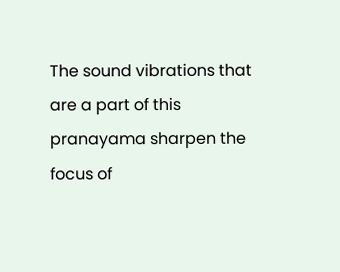The sound vibrations that are a part of this pranayama sharpen the focus of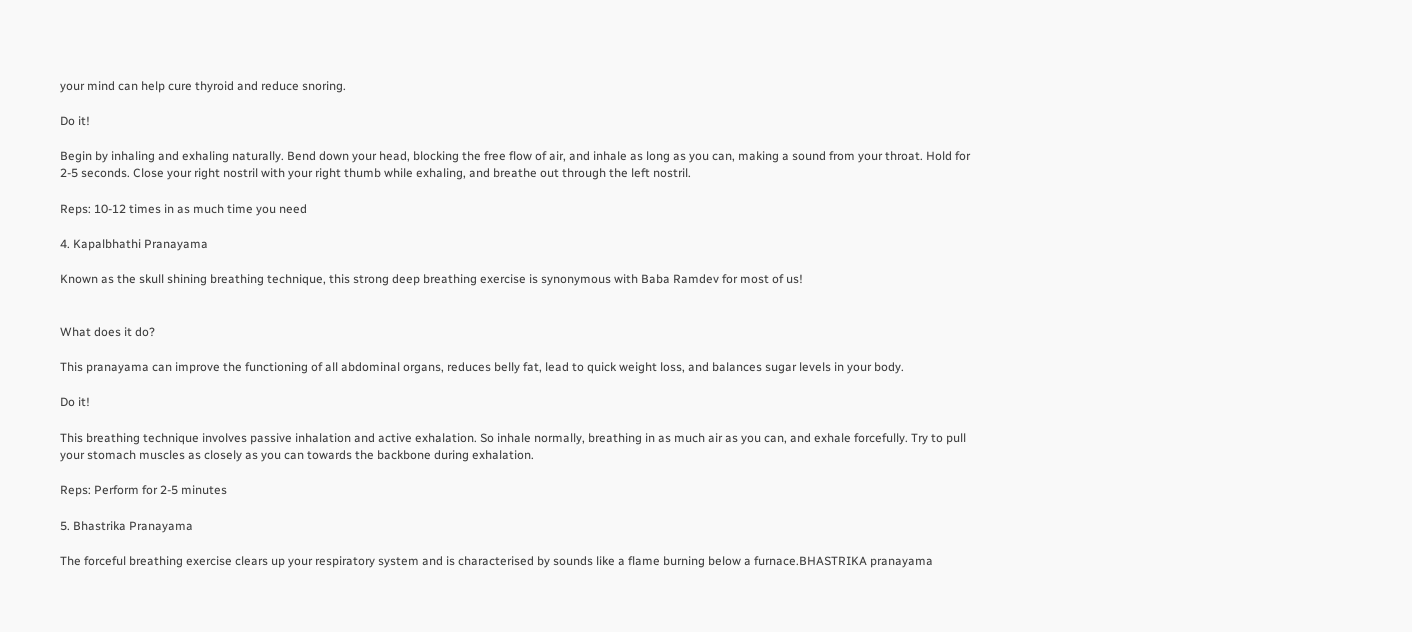your mind can help cure thyroid and reduce snoring.

Do it!

Begin by inhaling and exhaling naturally. Bend down your head, blocking the free flow of air, and inhale as long as you can, making a sound from your throat. Hold for 2-5 seconds. Close your right nostril with your right thumb while exhaling, and breathe out through the left nostril.

Reps: 10-12 times in as much time you need

4. Kapalbhathi Pranayama

Known as the skull shining breathing technique, this strong deep breathing exercise is synonymous with Baba Ramdev for most of us!


What does it do?

This pranayama can improve the functioning of all abdominal organs, reduces belly fat, lead to quick weight loss, and balances sugar levels in your body.

Do it!

This breathing technique involves passive inhalation and active exhalation. So inhale normally, breathing in as much air as you can, and exhale forcefully. Try to pull your stomach muscles as closely as you can towards the backbone during exhalation.

Reps: Perform for 2-5 minutes

5. Bhastrika Pranayama

The forceful breathing exercise clears up your respiratory system and is characterised by sounds like a flame burning below a furnace.BHASTRIKA pranayama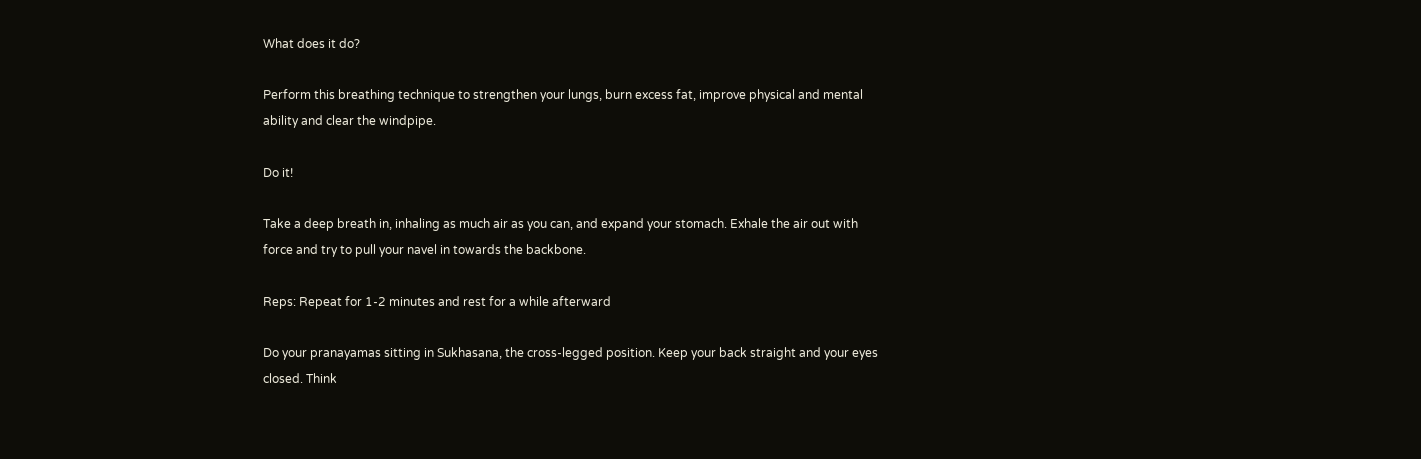What does it do?

Perform this breathing technique to strengthen your lungs, burn excess fat, improve physical and mental ability and clear the windpipe.

Do it!

Take a deep breath in, inhaling as much air as you can, and expand your stomach. Exhale the air out with force and try to pull your navel in towards the backbone.

Reps: Repeat for 1-2 minutes and rest for a while afterward

Do your pranayamas sitting in Sukhasana, the cross-legged position. Keep your back straight and your eyes closed. Think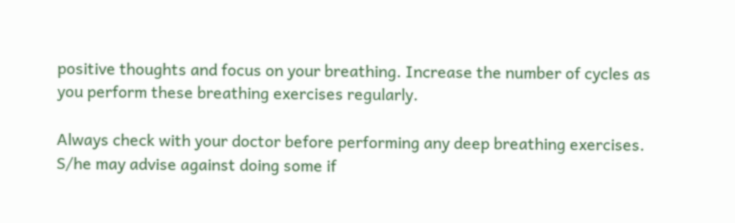positive thoughts and focus on your breathing. Increase the number of cycles as you perform these breathing exercises regularly.

Always check with your doctor before performing any deep breathing exercises. S/he may advise against doing some if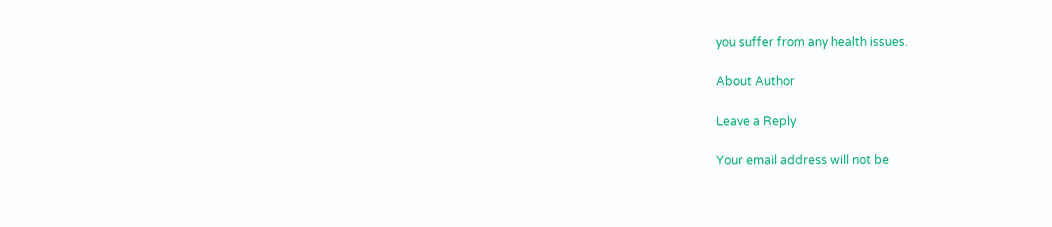you suffer from any health issues.

About Author

Leave a Reply

Your email address will not be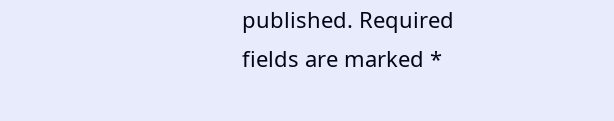published. Required fields are marked *